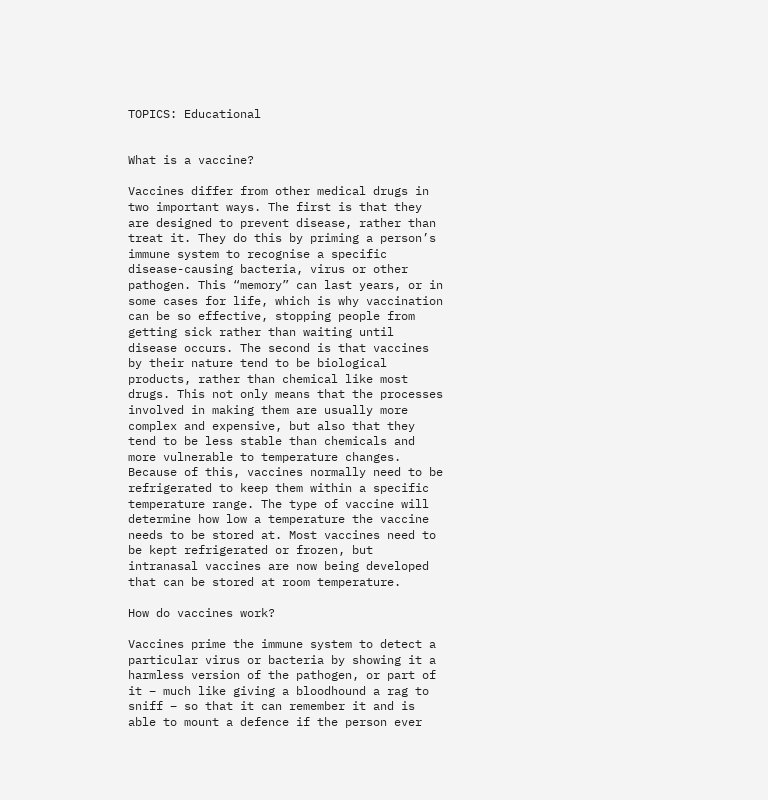TOPICS: Educational


What is a vaccine?

Vaccines differ from other medical drugs in two important ways. The first is that they are designed to prevent disease, rather than treat it. They do this by priming a person’s immune system to recognise a specific disease-causing bacteria, virus or other pathogen. This “memory” can last years, or in some cases for life, which is why vaccination can be so effective, stopping people from getting sick rather than waiting until disease occurs. The second is that vaccines by their nature tend to be biological products, rather than chemical like most drugs. This not only means that the processes involved in making them are usually more complex and expensive, but also that they tend to be less stable than chemicals and more vulnerable to temperature changes. Because of this, vaccines normally need to be refrigerated to keep them within a specific temperature range. The type of vaccine will determine how low a temperature the vaccine needs to be stored at. Most vaccines need to be kept refrigerated or frozen, but intranasal vaccines are now being developed that can be stored at room temperature.

How do vaccines work?

Vaccines prime the immune system to detect a particular virus or bacteria by showing it a harmless version of the pathogen, or part of it – much like giving a bloodhound a rag to sniff – so that it can remember it and is able to mount a defence if the person ever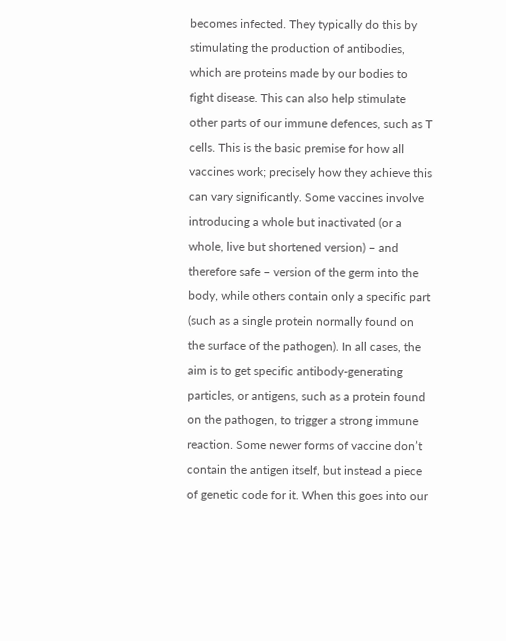becomes infected. They typically do this by stimulating the production of antibodies, which are proteins made by our bodies to fight disease. This can also help stimulate other parts of our immune defences, such as T cells. This is the basic premise for how all vaccines work; precisely how they achieve this can vary significantly. Some vaccines involve introducing a whole but inactivated (or a whole, live but shortened version) – and therefore safe – version of the germ into the body, while others contain only a specific part (such as a single protein normally found on the surface of the pathogen). In all cases, the aim is to get specific antibody-generating particles, or antigens, such as a protein found on the pathogen, to trigger a strong immune reaction. Some newer forms of vaccine don’t contain the antigen itself, but instead a piece of genetic code for it. When this goes into our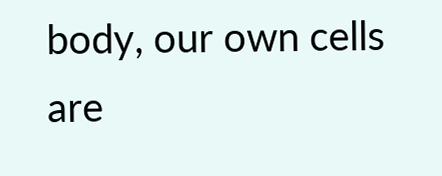body, our own cells are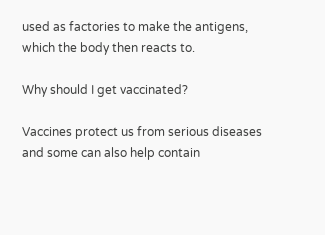used as factories to make the antigens, which the body then reacts to.

Why should I get vaccinated?

Vaccines protect us from serious diseases and some can also help contain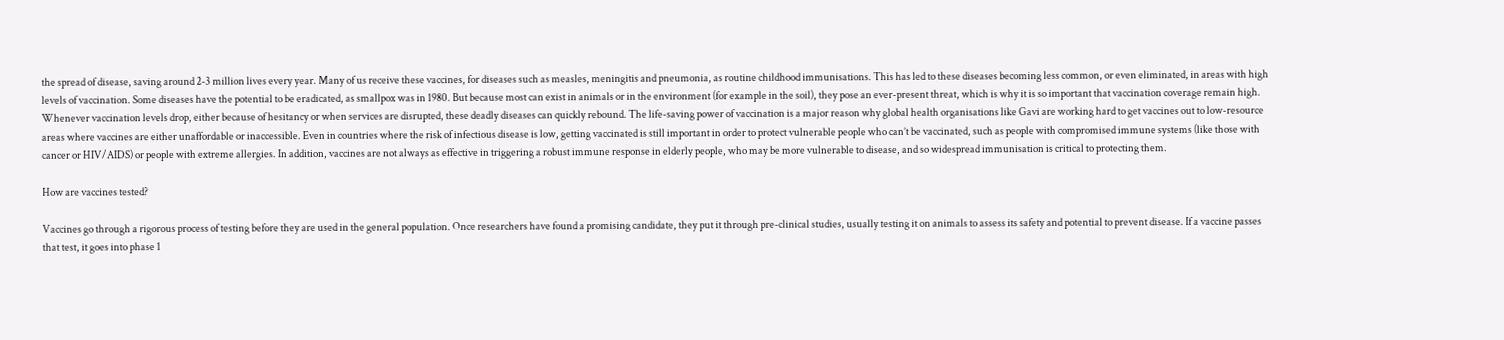the spread of disease, saving around 2-3 million lives every year. Many of us receive these vaccines, for diseases such as measles, meningitis and pneumonia, as routine childhood immunisations. This has led to these diseases becoming less common, or even eliminated, in areas with high levels of vaccination. Some diseases have the potential to be eradicated, as smallpox was in 1980. But because most can exist in animals or in the environment (for example in the soil), they pose an ever-present threat, which is why it is so important that vaccination coverage remain high. Whenever vaccination levels drop, either because of hesitancy or when services are disrupted, these deadly diseases can quickly rebound. The life-saving power of vaccination is a major reason why global health organisations like Gavi are working hard to get vaccines out to low-resource areas where vaccines are either unaffordable or inaccessible. Even in countries where the risk of infectious disease is low, getting vaccinated is still important in order to protect vulnerable people who can’t be vaccinated, such as people with compromised immune systems (like those with cancer or HIV/AIDS) or people with extreme allergies. In addition, vaccines are not always as effective in triggering a robust immune response in elderly people, who may be more vulnerable to disease, and so widespread immunisation is critical to protecting them.

How are vaccines tested?

Vaccines go through a rigorous process of testing before they are used in the general population. Once researchers have found a promising candidate, they put it through pre-clinical studies, usually testing it on animals to assess its safety and potential to prevent disease. If a vaccine passes that test, it goes into phase 1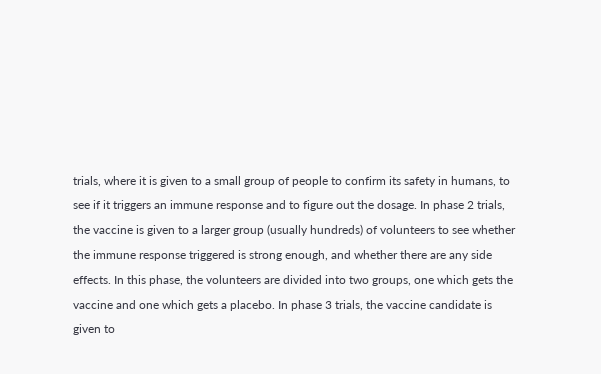trials, where it is given to a small group of people to confirm its safety in humans, to see if it triggers an immune response and to figure out the dosage. In phase 2 trials, the vaccine is given to a larger group (usually hundreds) of volunteers to see whether the immune response triggered is strong enough, and whether there are any side effects. In this phase, the volunteers are divided into two groups, one which gets the vaccine and one which gets a placebo. In phase 3 trials, the vaccine candidate is given to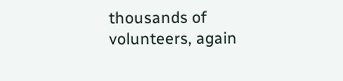thousands of volunteers, again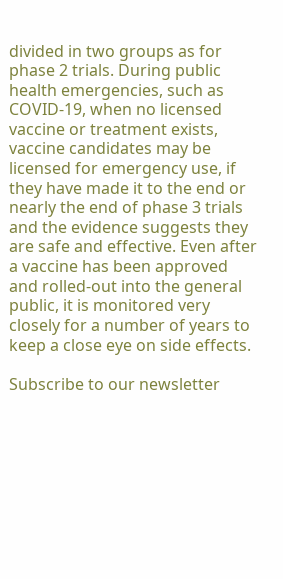divided in two groups as for phase 2 trials. During public health emergencies, such as COVID-19, when no licensed vaccine or treatment exists, vaccine candidates may be licensed for emergency use, if they have made it to the end or nearly the end of phase 3 trials and the evidence suggests they are safe and effective. Even after a vaccine has been approved and rolled-out into the general public, it is monitored very closely for a number of years to keep a close eye on side effects.

Subscribe to our newsletter